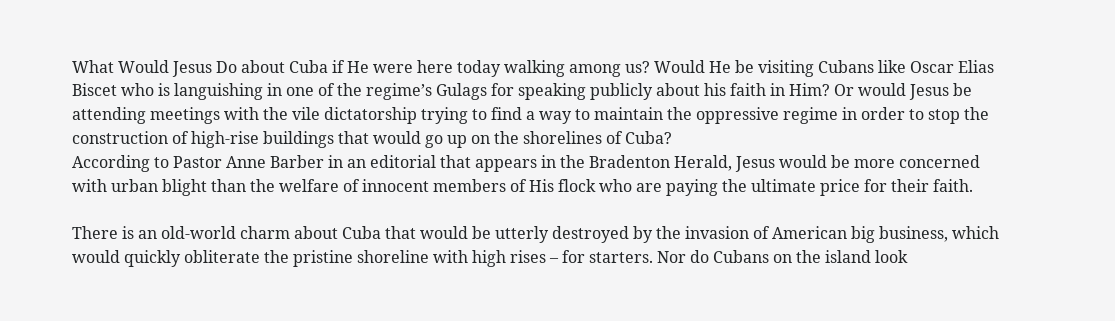What Would Jesus Do about Cuba if He were here today walking among us? Would He be visiting Cubans like Oscar Elias Biscet who is languishing in one of the regime’s Gulags for speaking publicly about his faith in Him? Or would Jesus be attending meetings with the vile dictatorship trying to find a way to maintain the oppressive regime in order to stop the construction of high-rise buildings that would go up on the shorelines of Cuba?
According to Pastor Anne Barber in an editorial that appears in the Bradenton Herald, Jesus would be more concerned with urban blight than the welfare of innocent members of His flock who are paying the ultimate price for their faith.

There is an old-world charm about Cuba that would be utterly destroyed by the invasion of American big business, which would quickly obliterate the pristine shoreline with high rises – for starters. Nor do Cubans on the island look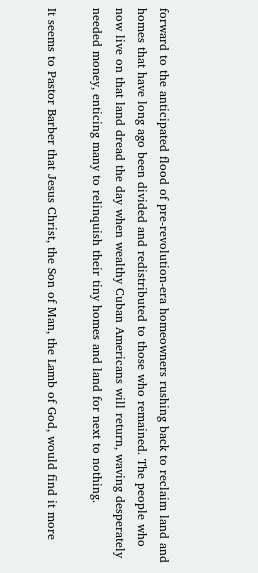forward to the anticipated flood of pre-revolution-era homeowners rushing back to reclaim land and homes that have long ago been divided and redistributed to those who remained. The people who now live on that land dread the day when wealthy Cuban Americans will return, waving desperately needed money, enticing many to relinquish their tiny homes and land for next to nothing.

It seems to Pastor Barber that Jesus Christ, the Son of Man, the Lamb of God, would find it more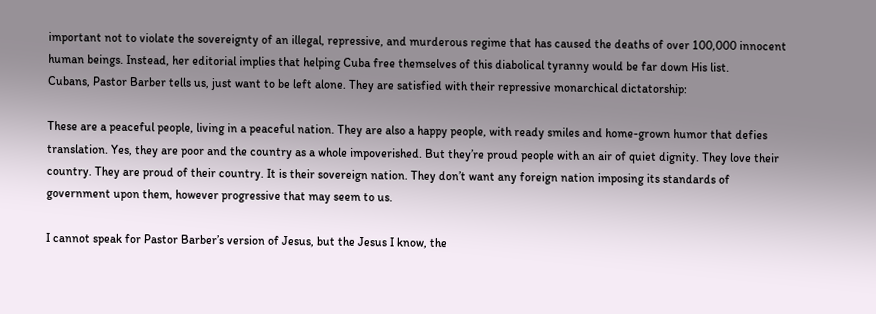important not to violate the sovereignty of an illegal, repressive, and murderous regime that has caused the deaths of over 100,000 innocent human beings. Instead, her editorial implies that helping Cuba free themselves of this diabolical tyranny would be far down His list.
Cubans, Pastor Barber tells us, just want to be left alone. They are satisfied with their repressive monarchical dictatorship:

These are a peaceful people, living in a peaceful nation. They are also a happy people, with ready smiles and home-grown humor that defies translation. Yes, they are poor and the country as a whole impoverished. But they’re proud people with an air of quiet dignity. They love their country. They are proud of their country. It is their sovereign nation. They don’t want any foreign nation imposing its standards of government upon them, however progressive that may seem to us.

I cannot speak for Pastor Barber’s version of Jesus, but the Jesus I know, the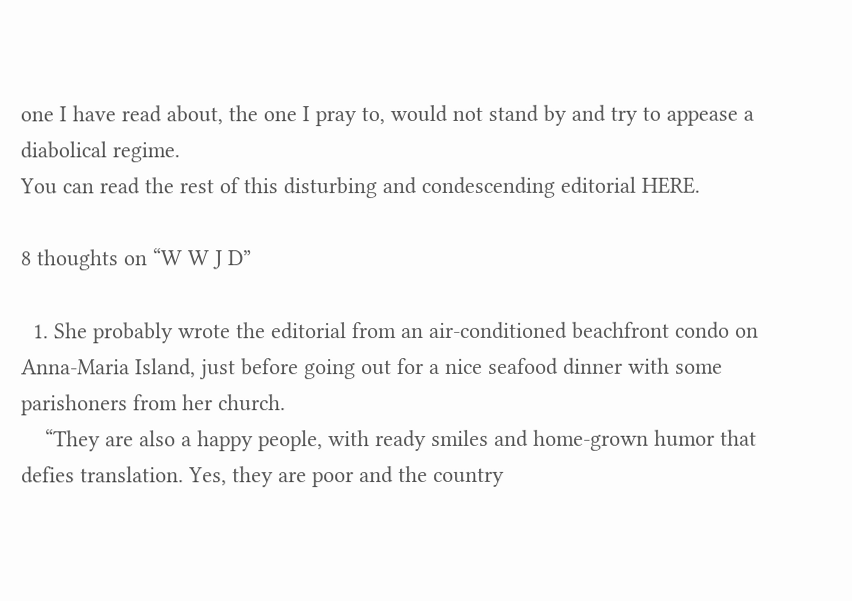one I have read about, the one I pray to, would not stand by and try to appease a diabolical regime.
You can read the rest of this disturbing and condescending editorial HERE.

8 thoughts on “W W J D”

  1. She probably wrote the editorial from an air-conditioned beachfront condo on Anna-Maria Island, just before going out for a nice seafood dinner with some parishoners from her church.
    “They are also a happy people, with ready smiles and home-grown humor that defies translation. Yes, they are poor and the country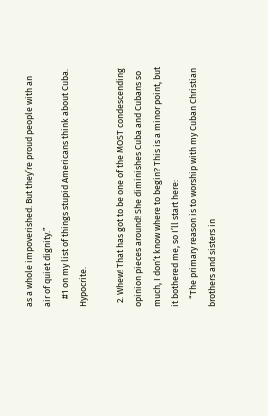as a whole impoverished. But they’re proud people with an air of quiet dignity.”
    #1 on my list of things stupid Americans think about Cuba. Hypocrite.

  2. Whew! That has got to be one of the MOST condescending opinion pieces around! She diminishes Cuba and Cubans so much, I don’t know where to begin? This is a minor point, but it bothered me, so I’ll start here:
    “The primary reason is to worship with my Cuban Christian brothers and sisters in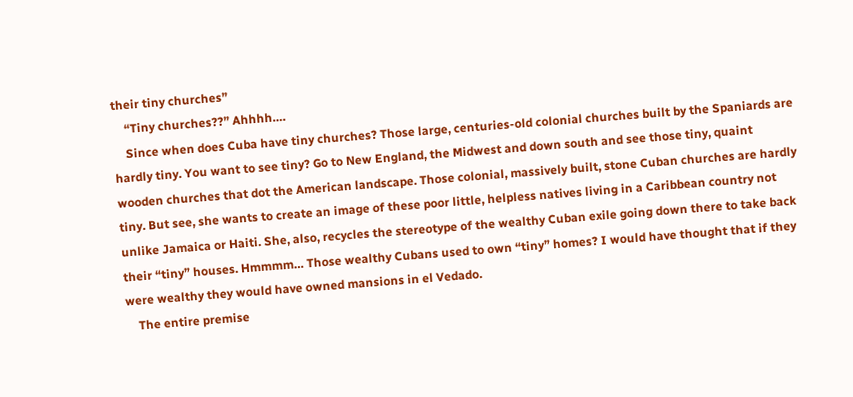their tiny churches”
    “Tiny churches??” Ahhhh….
    Since when does Cuba have tiny churches? Those large, centuries-old colonial churches built by the Spaniards are hardly tiny. You want to see tiny? Go to New England, the Midwest and down south and see those tiny, quaint wooden churches that dot the American landscape. Those colonial, massively built, stone Cuban churches are hardly tiny. But see, she wants to create an image of these poor little, helpless natives living in a Caribbean country not unlike Jamaica or Haiti. She, also, recycles the stereotype of the wealthy Cuban exile going down there to take back their “tiny” houses. Hmmmm… Those wealthy Cubans used to own “tiny” homes? I would have thought that if they were wealthy they would have owned mansions in el Vedado.
    The entire premise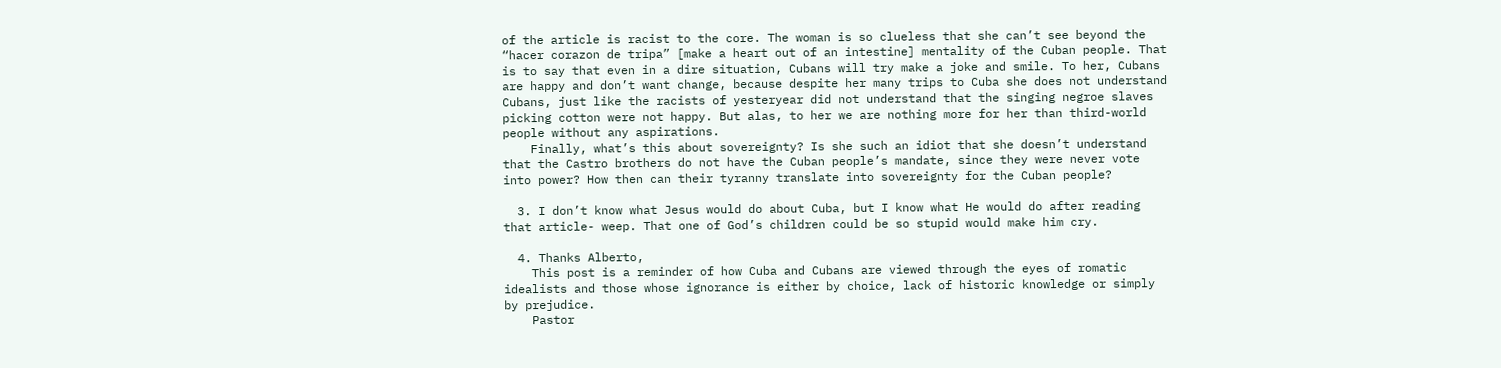of the article is racist to the core. The woman is so clueless that she can’t see beyond the “hacer corazon de tripa” [make a heart out of an intestine] mentality of the Cuban people. That is to say that even in a dire situation, Cubans will try make a joke and smile. To her, Cubans are happy and don’t want change, because despite her many trips to Cuba she does not understand Cubans, just like the racists of yesteryear did not understand that the singing negroe slaves picking cotton were not happy. But alas, to her we are nothing more for her than third-world people without any aspirations.
    Finally, what’s this about sovereignty? Is she such an idiot that she doesn’t understand that the Castro brothers do not have the Cuban people’s mandate, since they were never vote into power? How then can their tyranny translate into sovereignty for the Cuban people?

  3. I don’t know what Jesus would do about Cuba, but I know what He would do after reading that article- weep. That one of God’s children could be so stupid would make him cry.

  4. Thanks Alberto,
    This post is a reminder of how Cuba and Cubans are viewed through the eyes of romatic idealists and those whose ignorance is either by choice, lack of historic knowledge or simply by prejudice.
    Pastor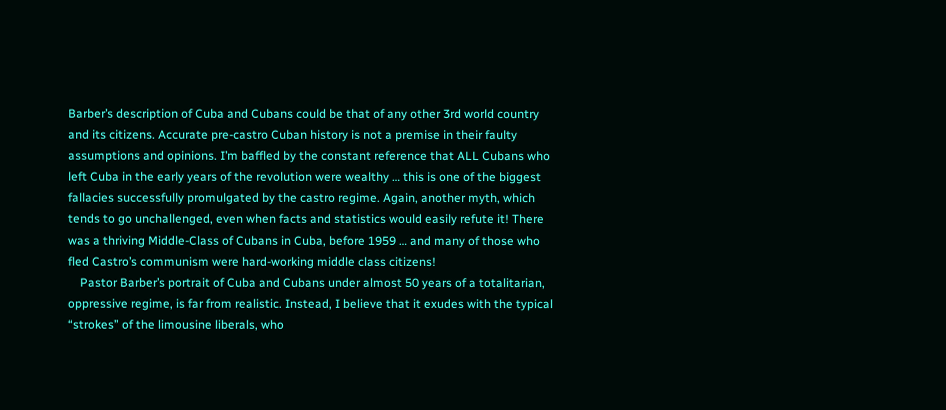Barber’s description of Cuba and Cubans could be that of any other 3rd world country and its citizens. Accurate pre-castro Cuban history is not a premise in their faulty assumptions and opinions. I’m baffled by the constant reference that ALL Cubans who left Cuba in the early years of the revolution were wealthy … this is one of the biggest fallacies successfully promulgated by the castro regime. Again, another myth, which tends to go unchallenged, even when facts and statistics would easily refute it! There was a thriving Middle-Class of Cubans in Cuba, before 1959 … and many of those who fled Castro’s communism were hard-working middle class citizens!
    Pastor Barber’s portrait of Cuba and Cubans under almost 50 years of a totalitarian, oppressive regime, is far from realistic. Instead, I believe that it exudes with the typical “strokes” of the limousine liberals, who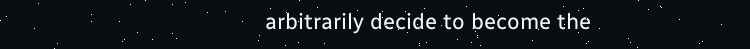arbitrarily decide to become the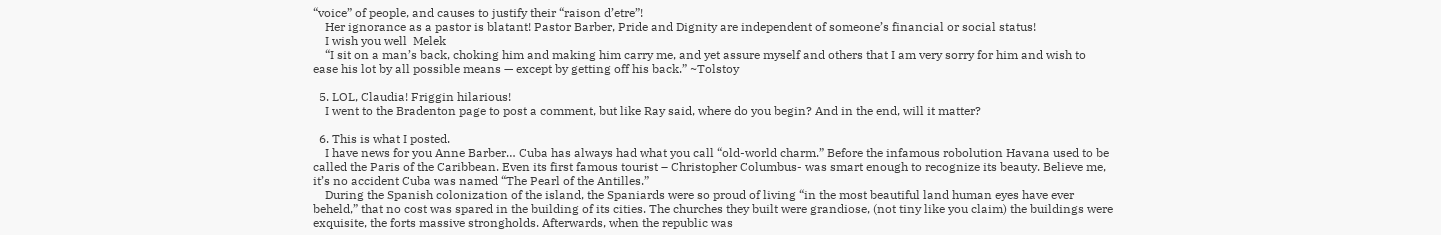“voice” of people, and causes to justify their “raison d’etre”!
    Her ignorance as a pastor is blatant! Pastor Barber, Pride and Dignity are independent of someone’s financial or social status!
    I wish you well  Melek
    “I sit on a man’s back, choking him and making him carry me, and yet assure myself and others that I am very sorry for him and wish to ease his lot by all possible means — except by getting off his back.” ~Tolstoy

  5. LOL, Claudia! Friggin hilarious!
    I went to the Bradenton page to post a comment, but like Ray said, where do you begin? And in the end, will it matter?

  6. This is what I posted.
    I have news for you Anne Barber… Cuba has always had what you call “old-world charm.” Before the infamous robolution Havana used to be called the Paris of the Caribbean. Even its first famous tourist – Christopher Columbus- was smart enough to recognize its beauty. Believe me, it’s no accident Cuba was named “The Pearl of the Antilles.”
    During the Spanish colonization of the island, the Spaniards were so proud of living “in the most beautiful land human eyes have ever beheld,” that no cost was spared in the building of its cities. The churches they built were grandiose, (not tiny like you claim) the buildings were exquisite, the forts massive strongholds. Afterwards, when the republic was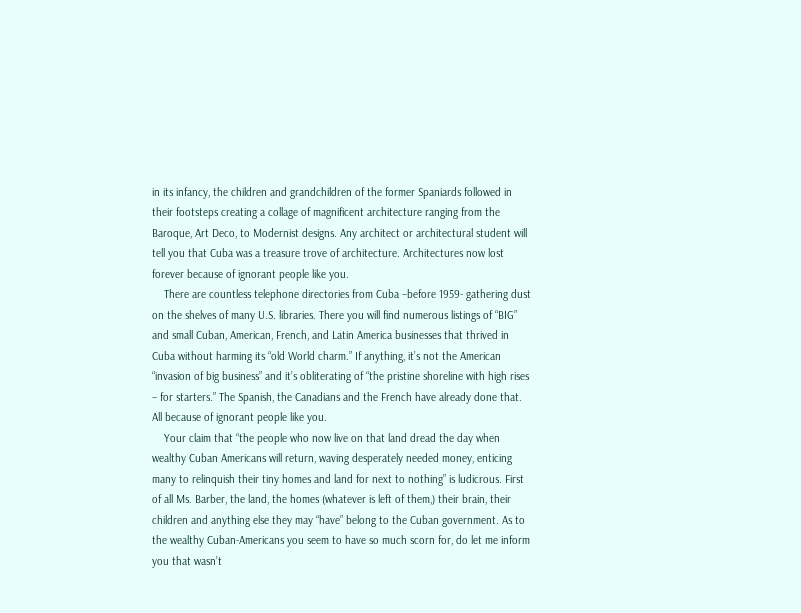in its infancy, the children and grandchildren of the former Spaniards followed in their footsteps creating a collage of magnificent architecture ranging from the Baroque, Art Deco, to Modernist designs. Any architect or architectural student will tell you that Cuba was a treasure trove of architecture. Architectures now lost forever because of ignorant people like you.
    There are countless telephone directories from Cuba –before 1959- gathering dust on the shelves of many U.S. libraries. There you will find numerous listings of “BIG” and small Cuban, American, French, and Latin America businesses that thrived in Cuba without harming its “old World charm.” If anything, it’s not the American “invasion of big business” and it’s obliterating of “the pristine shoreline with high rises – for starters.” The Spanish, the Canadians and the French have already done that. All because of ignorant people like you.
    Your claim that “the people who now live on that land dread the day when wealthy Cuban Americans will return, waving desperately needed money, enticing many to relinquish their tiny homes and land for next to nothing” is ludicrous. First of all Ms. Barber, the land, the homes (whatever is left of them,) their brain, their children and anything else they may “have” belong to the Cuban government. As to the wealthy Cuban-Americans you seem to have so much scorn for, do let me inform you that wasn’t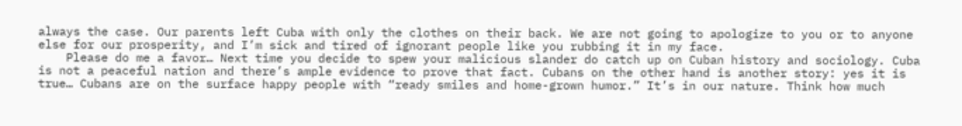always the case. Our parents left Cuba with only the clothes on their back. We are not going to apologize to you or to anyone else for our prosperity, and I’m sick and tired of ignorant people like you rubbing it in my face.
    Please do me a favor… Next time you decide to spew your malicious slander do catch up on Cuban history and sociology. Cuba is not a peaceful nation and there’s ample evidence to prove that fact. Cubans on the other hand is another story: yes it is true… Cubans are on the surface happy people with “ready smiles and home-grown humor.” It’s in our nature. Think how much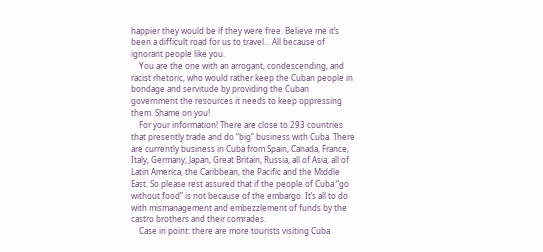happier they would be if they were free. Believe me it’s been a difficult road for us to travel… All because of ignorant people like you.
    You are the one with an arrogant, condescending, and racist rhetoric, who would rather keep the Cuban people in bondage and servitude by providing the Cuban government the resources it needs to keep oppressing them. Shame on you!
    For your information! There are close to 293 countries that presently trade and do “big” business with Cuba. There are currently business in Cuba from Spain, Canada, France, Italy, Germany, Japan, Great Britain, Russia, all of Asia, all of Latin America, the Caribbean, the Pacific and the Middle East. So please rest assured that if the people of Cuba “go without food” is not because of the embargo. It’s all to do with mismanagement and embezzlement of funds by the castro brothers and their comrades.
    Case in point: there are more tourists visiting Cuba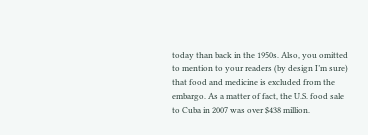today than back in the 1950s. Also, you omitted to mention to your readers (by design I’m sure) that food and medicine is excluded from the embargo. As a matter of fact, the U.S. food sale to Cuba in 2007 was over $438 million.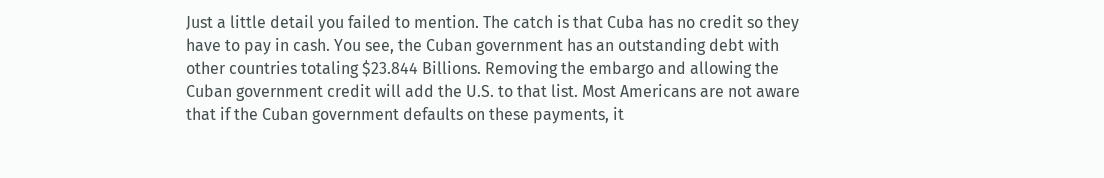Just a little detail you failed to mention. The catch is that Cuba has no credit so they have to pay in cash. You see, the Cuban government has an outstanding debt with other countries totaling $23.844 Billions. Removing the embargo and allowing the Cuban government credit will add the U.S. to that list. Most Americans are not aware that if the Cuban government defaults on these payments, it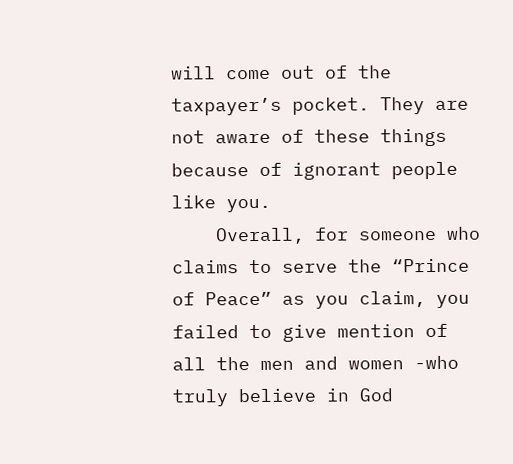will come out of the taxpayer’s pocket. They are not aware of these things because of ignorant people like you.
    Overall, for someone who claims to serve the “Prince of Peace” as you claim, you failed to give mention of all the men and women -who truly believe in God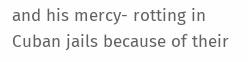and his mercy- rotting in Cuban jails because of their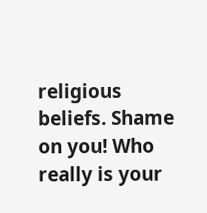religious beliefs. Shame on you! Who really is your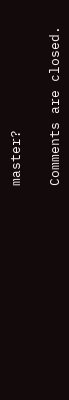master?

Comments are closed.